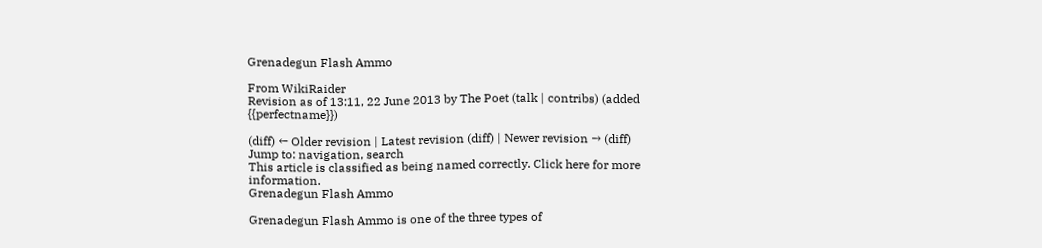Grenadegun Flash Ammo

From WikiRaider
Revision as of 13:11, 22 June 2013 by The Poet (talk | contribs) (added {{perfectname}})

(diff) ← Older revision | Latest revision (diff) | Newer revision → (diff)
Jump to: navigation, search
This article is classified as being named correctly. Click here for more information.
Grenadegun Flash Ammo

Grenadegun Flash Ammo is one of the three types of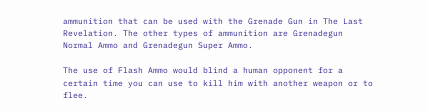ammunition that can be used with the Grenade Gun in The Last Revelation. The other types of ammunition are Grenadegun Normal Ammo and Grenadegun Super Ammo.

The use of Flash Ammo would blind a human opponent for a certain time you can use to kill him with another weapon or to flee.